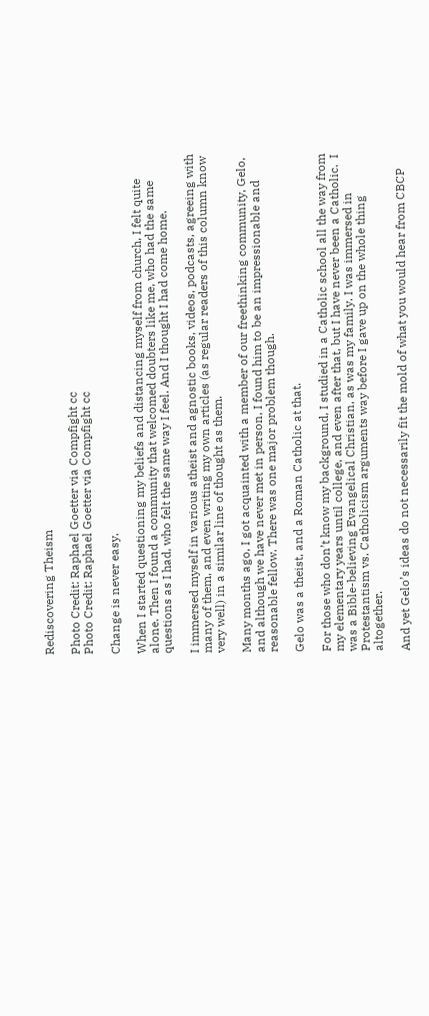Rediscovering Theism

Photo Credit: Raphael Goetter via Compfight cc
Photo Credit: Raphael Goetter via Compfight cc

Change is never easy.

When I started questioning my beliefs and distancing myself from church, I felt quite alone. Then I found a community that welcomed doubters like me, who had the same questions as I had, who felt the same way I feel. And I thought I had come home.

I immersed myself in various atheist and agnostic books, videos, podcasts, agreeing with many of them, and even writing my own articles (as regular readers of this column know very well) in a similar line of thought as them.

Many months ago, I got acquainted with a member of our freethinking community, Gelo, and although we have never met in person, I found him to be an impressionable and reasonable fellow. There was one major problem though.

Gelo was a theist, and a Roman Catholic at that.

For those who don’t know my background, I studied in a Catholic school all the way from my elementary years until college, and even after that, but I have never been a Catholic.  I was a Bible-believing Evangelical Christian, as was my family. I was immersed in Protestantism vs. Catholicism arguments way before I gave up on the whole thing altogether.

And yet Gelo’s ideas do not necessarily fit the mold of what you would hear from CBCP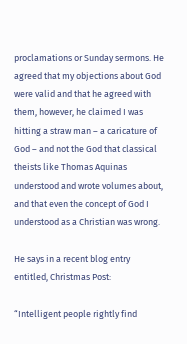proclamations or Sunday sermons. He agreed that my objections about God were valid and that he agreed with them, however, he claimed I was hitting a straw man – a caricature of God – and not the God that classical theists like Thomas Aquinas understood and wrote volumes about, and that even the concept of God I understood as a Christian was wrong.

He says in a recent blog entry entitled, Christmas Post:

“Intelligent people rightly find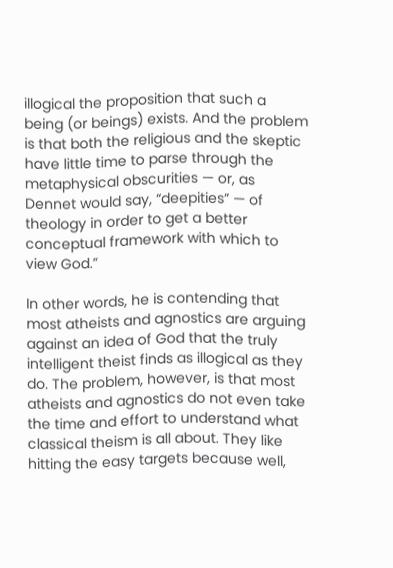illogical the proposition that such a being (or beings) exists. And the problem is that both the religious and the skeptic have little time to parse through the metaphysical obscurities — or, as Dennet would say, “deepities” — of theology in order to get a better conceptual framework with which to view God.”

In other words, he is contending that most atheists and agnostics are arguing against an idea of God that the truly intelligent theist finds as illogical as they do. The problem, however, is that most atheists and agnostics do not even take the time and effort to understand what classical theism is all about. They like hitting the easy targets because well,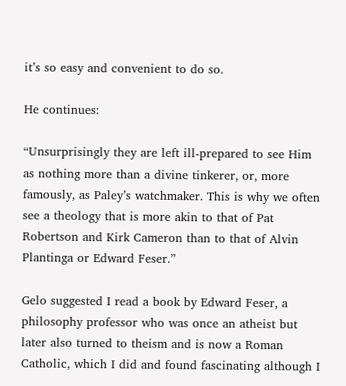it’s so easy and convenient to do so.

He continues:

“Unsurprisingly they are left ill-prepared to see Him as nothing more than a divine tinkerer, or, more famously, as Paley’s watchmaker. This is why we often see a theology that is more akin to that of Pat Robertson and Kirk Cameron than to that of Alvin Plantinga or Edward Feser.”

Gelo suggested I read a book by Edward Feser, a philosophy professor who was once an atheist but later also turned to theism and is now a Roman Catholic, which I did and found fascinating although I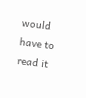would have to read it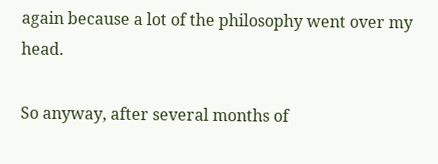again because a lot of the philosophy went over my head.

So anyway, after several months of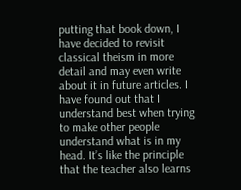putting that book down, I have decided to revisit classical theism in more detail and may even write about it in future articles. I have found out that I understand best when trying to make other people understand what is in my head. It’s like the principle that the teacher also learns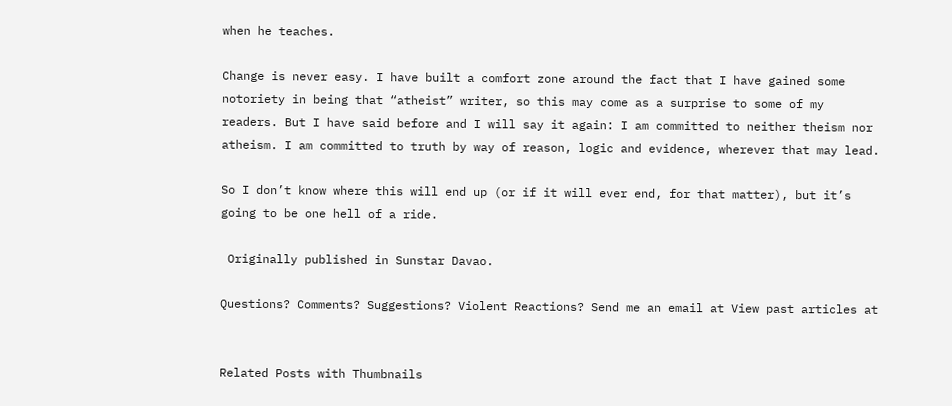when he teaches.

Change is never easy. I have built a comfort zone around the fact that I have gained some notoriety in being that “atheist” writer, so this may come as a surprise to some of my readers. But I have said before and I will say it again: I am committed to neither theism nor atheism. I am committed to truth by way of reason, logic and evidence, wherever that may lead.

So I don’t know where this will end up (or if it will ever end, for that matter), but it’s going to be one hell of a ride.

 Originally published in Sunstar Davao.

Questions? Comments? Suggestions? Violent Reactions? Send me an email at View past articles at


Related Posts with Thumbnails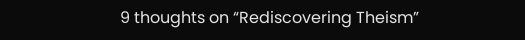9 thoughts on “Rediscovering Theism”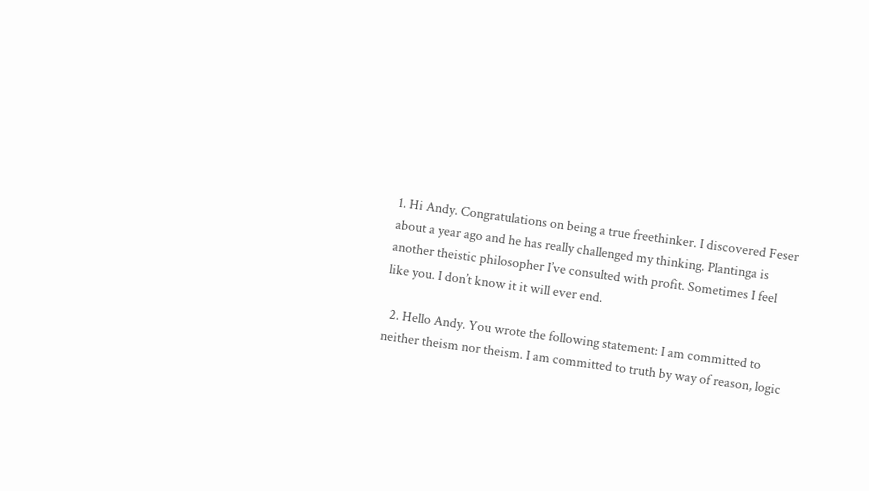1. Hi Andy. Congratulations on being a true freethinker. I discovered Feser about a year ago and he has really challenged my thinking. Plantinga is another theistic philosopher I’ve consulted with profit. Sometimes I feel like you. I don’t know it it will ever end.

  2. Hello Andy. You wrote the following statement: I am committed to neither theism nor theism. I am committed to truth by way of reason, logic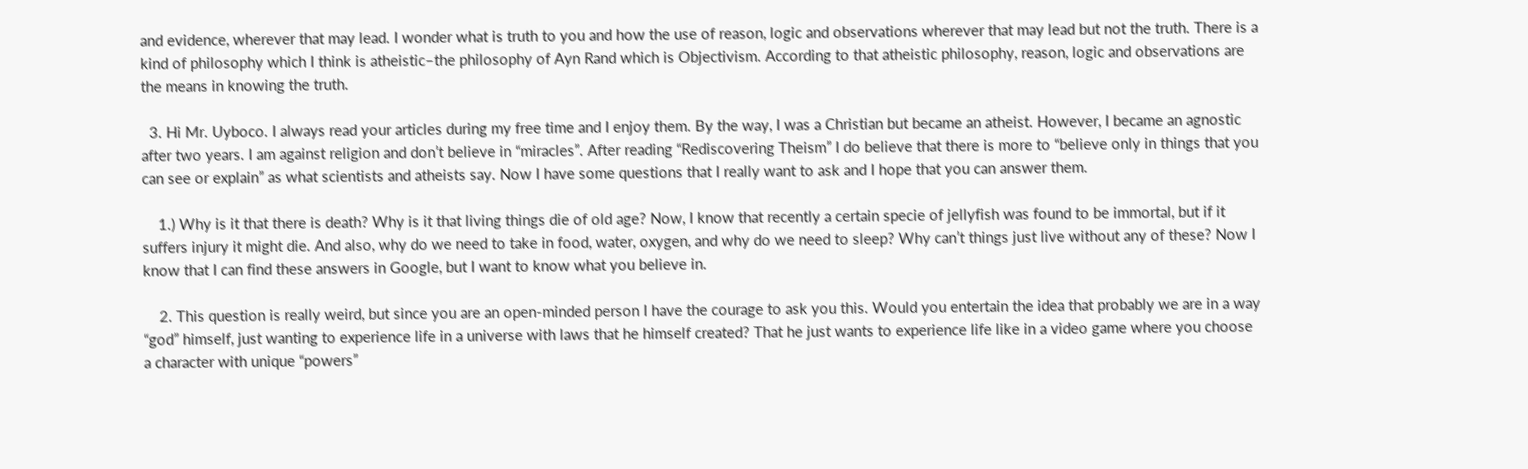and evidence, wherever that may lead. I wonder what is truth to you and how the use of reason, logic and observations wherever that may lead but not the truth. There is a kind of philosophy which I think is atheistic–the philosophy of Ayn Rand which is Objectivism. According to that atheistic philosophy, reason, logic and observations are the means in knowing the truth.

  3. Hi Mr. Uyboco. I always read your articles during my free time and I enjoy them. By the way, I was a Christian but became an atheist. However, I became an agnostic after two years. I am against religion and don’t believe in “miracles”. After reading “Rediscovering Theism” I do believe that there is more to “believe only in things that you can see or explain” as what scientists and atheists say. Now I have some questions that I really want to ask and I hope that you can answer them.

    1.) Why is it that there is death? Why is it that living things die of old age? Now, I know that recently a certain specie of jellyfish was found to be immortal, but if it suffers injury it might die. And also, why do we need to take in food, water, oxygen, and why do we need to sleep? Why can’t things just live without any of these? Now I know that I can find these answers in Google, but I want to know what you believe in.

    2. This question is really weird, but since you are an open-minded person I have the courage to ask you this. Would you entertain the idea that probably we are in a way “god” himself, just wanting to experience life in a universe with laws that he himself created? That he just wants to experience life like in a video game where you choose a character with unique “powers”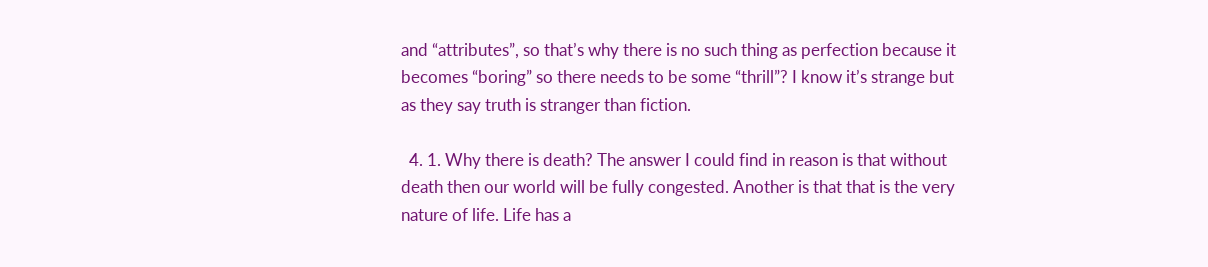and “attributes”, so that’s why there is no such thing as perfection because it becomes “boring” so there needs to be some “thrill”? I know it’s strange but as they say truth is stranger than fiction.

  4. 1. Why there is death? The answer I could find in reason is that without death then our world will be fully congested. Another is that that is the very nature of life. Life has a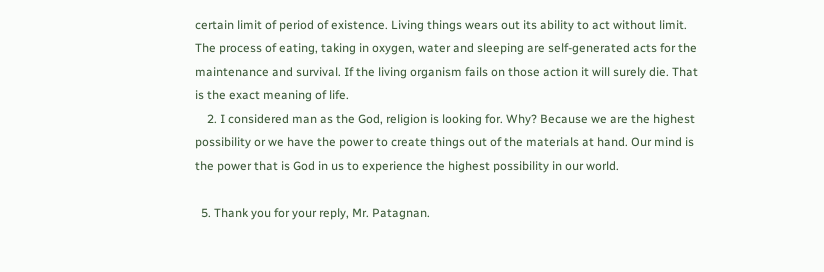certain limit of period of existence. Living things wears out its ability to act without limit. The process of eating, taking in oxygen, water and sleeping are self-generated acts for the maintenance and survival. If the living organism fails on those action it will surely die. That is the exact meaning of life.
    2. I considered man as the God, religion is looking for. Why? Because we are the highest possibility or we have the power to create things out of the materials at hand. Our mind is the power that is God in us to experience the highest possibility in our world.

  5. Thank you for your reply, Mr. Patagnan.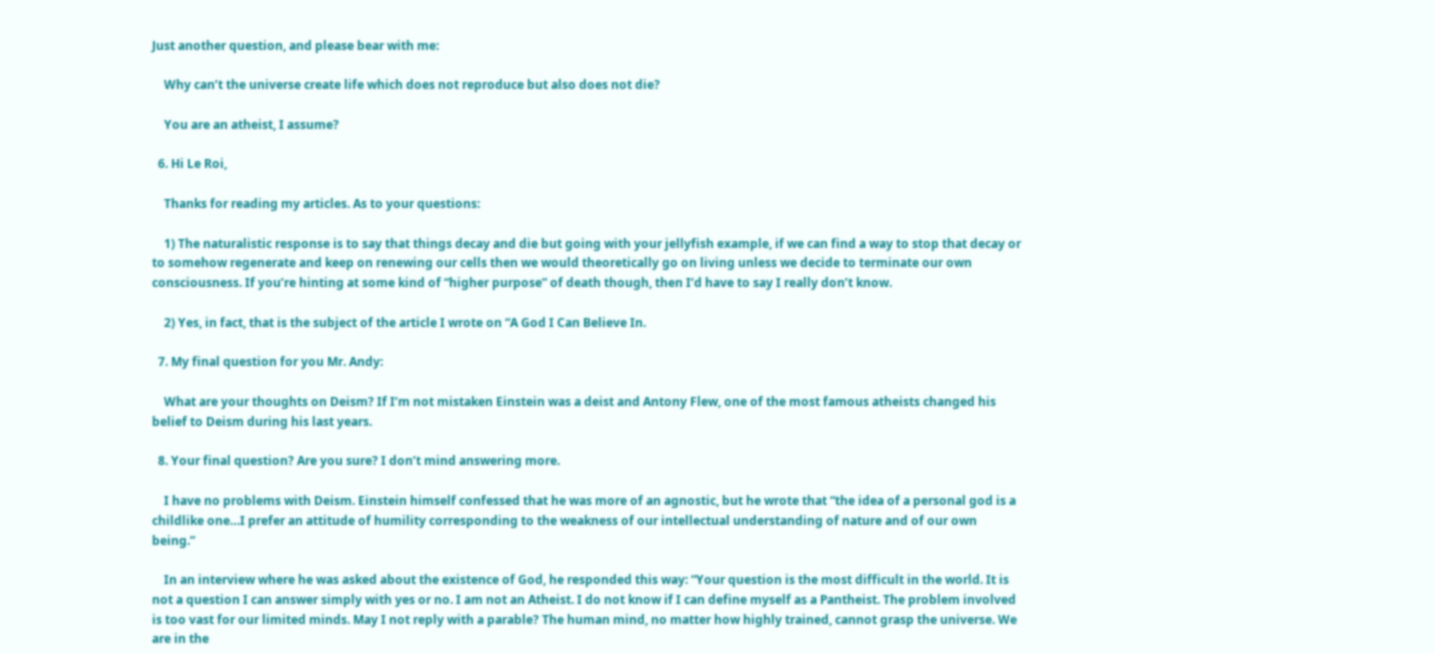Just another question, and please bear with me:

    Why can’t the universe create life which does not reproduce but also does not die?

    You are an atheist, I assume?

  6. Hi Le Roi,

    Thanks for reading my articles. As to your questions:

    1) The naturalistic response is to say that things decay and die but going with your jellyfish example, if we can find a way to stop that decay or to somehow regenerate and keep on renewing our cells then we would theoretically go on living unless we decide to terminate our own consciousness. If you’re hinting at some kind of “higher purpose” of death though, then I’d have to say I really don’t know.

    2) Yes, in fact, that is the subject of the article I wrote on “A God I Can Believe In.

  7. My final question for you Mr. Andy:

    What are your thoughts on Deism? If I’m not mistaken Einstein was a deist and Antony Flew, one of the most famous atheists changed his belief to Deism during his last years.

  8. Your final question? Are you sure? I don’t mind answering more.

    I have no problems with Deism. Einstein himself confessed that he was more of an agnostic, but he wrote that “the idea of a personal god is a childlike one…I prefer an attitude of humility corresponding to the weakness of our intellectual understanding of nature and of our own being.”

    In an interview where he was asked about the existence of God, he responded this way: “Your question is the most difficult in the world. It is not a question I can answer simply with yes or no. I am not an Atheist. I do not know if I can define myself as a Pantheist. The problem involved is too vast for our limited minds. May I not reply with a parable? The human mind, no matter how highly trained, cannot grasp the universe. We are in the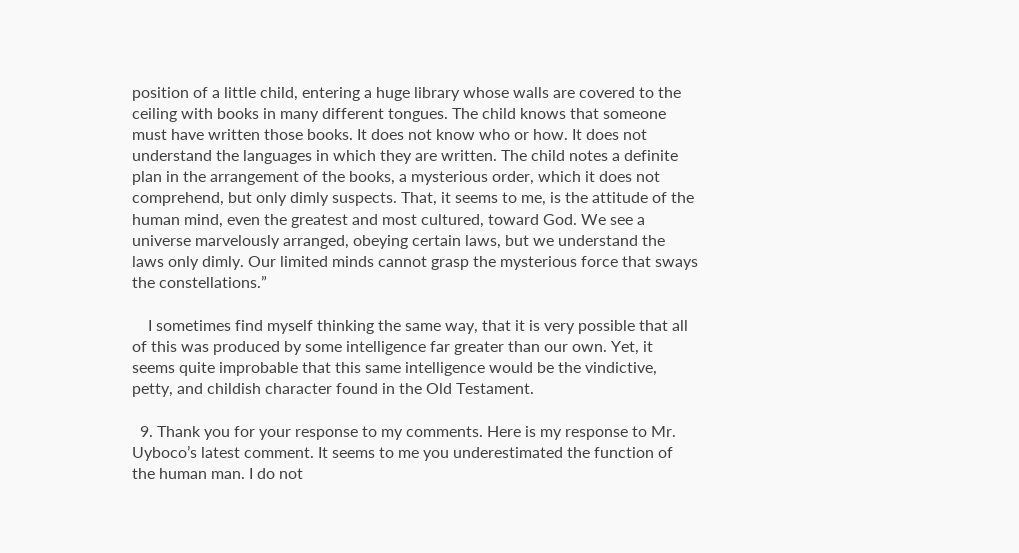position of a little child, entering a huge library whose walls are covered to the ceiling with books in many different tongues. The child knows that someone must have written those books. It does not know who or how. It does not understand the languages in which they are written. The child notes a definite plan in the arrangement of the books, a mysterious order, which it does not comprehend, but only dimly suspects. That, it seems to me, is the attitude of the human mind, even the greatest and most cultured, toward God. We see a universe marvelously arranged, obeying certain laws, but we understand the laws only dimly. Our limited minds cannot grasp the mysterious force that sways the constellations.”

    I sometimes find myself thinking the same way, that it is very possible that all of this was produced by some intelligence far greater than our own. Yet, it seems quite improbable that this same intelligence would be the vindictive, petty, and childish character found in the Old Testament.

  9. Thank you for your response to my comments. Here is my response to Mr. Uyboco’s latest comment. It seems to me you underestimated the function of the human man. I do not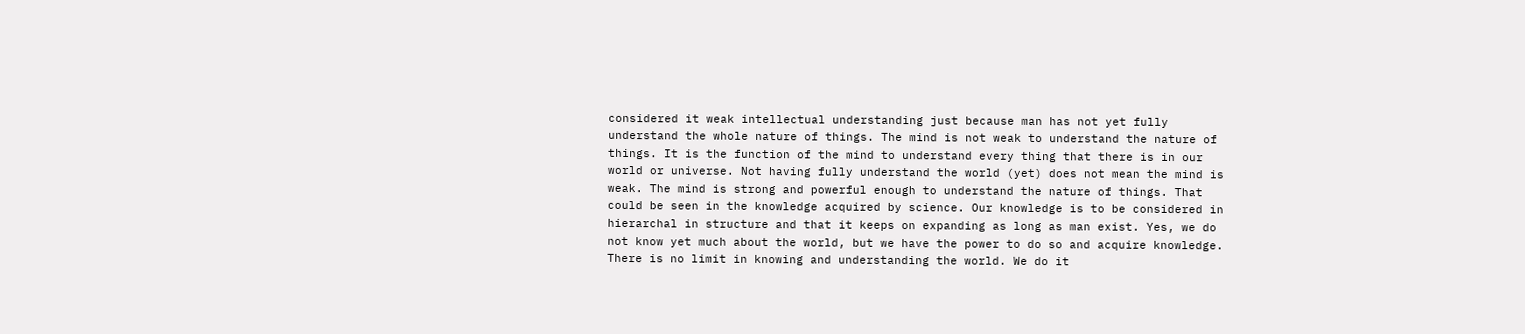considered it weak intellectual understanding just because man has not yet fully understand the whole nature of things. The mind is not weak to understand the nature of things. It is the function of the mind to understand every thing that there is in our world or universe. Not having fully understand the world (yet) does not mean the mind is weak. The mind is strong and powerful enough to understand the nature of things. That could be seen in the knowledge acquired by science. Our knowledge is to be considered in hierarchal in structure and that it keeps on expanding as long as man exist. Yes, we do not know yet much about the world, but we have the power to do so and acquire knowledge. There is no limit in knowing and understanding the world. We do it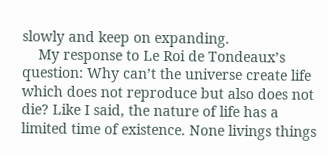slowly and keep on expanding.
    My response to Le Roi de Tondeaux’s question: Why can’t the universe create life which does not reproduce but also does not die? Like I said, the nature of life has a limited time of existence. None livings things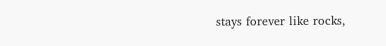stays forever like rocks,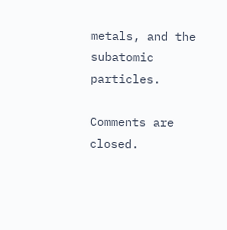metals, and the subatomic particles.

Comments are closed.